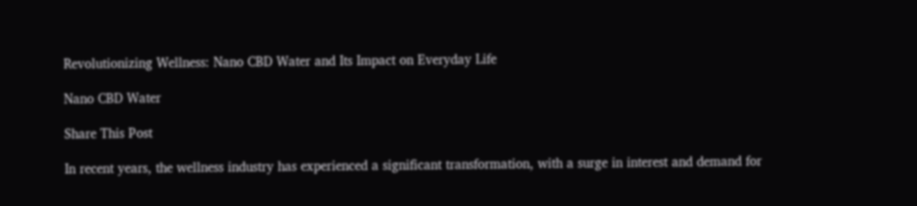Revolutionizing Wellness: Nano CBD Water and Its Impact on Everyday Life

Nano CBD Water

Share This Post

In recent years, the wellness industry has experienced a significant transformation, with a surge in interest and demand for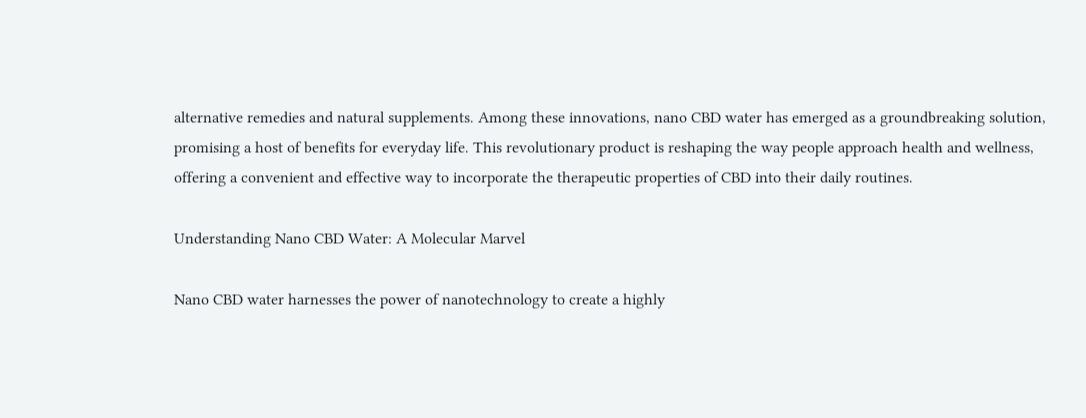alternative remedies and natural supplements. Among these innovations, nano CBD water has emerged as a groundbreaking solution, promising a host of benefits for everyday life. This revolutionary product is reshaping the way people approach health and wellness, offering a convenient and effective way to incorporate the therapeutic properties of CBD into their daily routines.

Understanding Nano CBD Water: A Molecular Marvel

Nano CBD water harnesses the power of nanotechnology to create a highly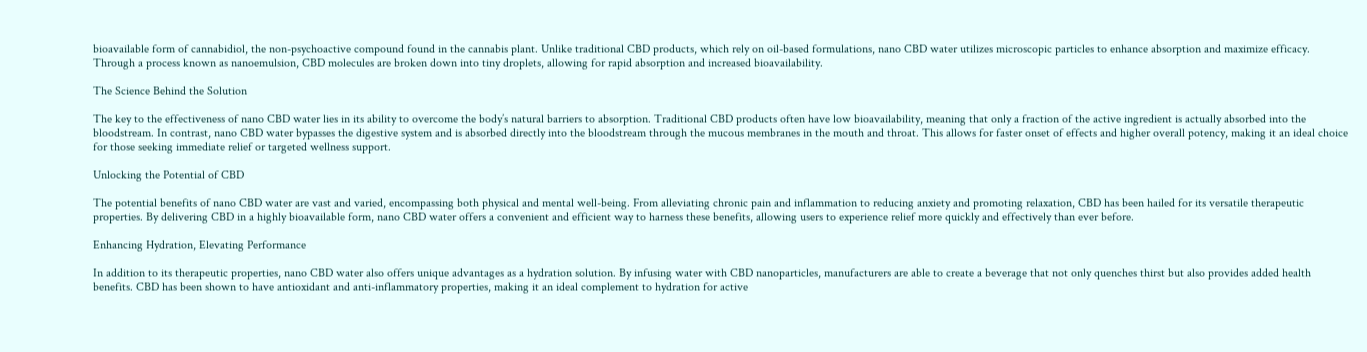bioavailable form of cannabidiol, the non-psychoactive compound found in the cannabis plant. Unlike traditional CBD products, which rely on oil-based formulations, nano CBD water utilizes microscopic particles to enhance absorption and maximize efficacy. Through a process known as nanoemulsion, CBD molecules are broken down into tiny droplets, allowing for rapid absorption and increased bioavailability.

The Science Behind the Solution

The key to the effectiveness of nano CBD water lies in its ability to overcome the body’s natural barriers to absorption. Traditional CBD products often have low bioavailability, meaning that only a fraction of the active ingredient is actually absorbed into the bloodstream. In contrast, nano CBD water bypasses the digestive system and is absorbed directly into the bloodstream through the mucous membranes in the mouth and throat. This allows for faster onset of effects and higher overall potency, making it an ideal choice for those seeking immediate relief or targeted wellness support.

Unlocking the Potential of CBD

The potential benefits of nano CBD water are vast and varied, encompassing both physical and mental well-being. From alleviating chronic pain and inflammation to reducing anxiety and promoting relaxation, CBD has been hailed for its versatile therapeutic properties. By delivering CBD in a highly bioavailable form, nano CBD water offers a convenient and efficient way to harness these benefits, allowing users to experience relief more quickly and effectively than ever before.

Enhancing Hydration, Elevating Performance

In addition to its therapeutic properties, nano CBD water also offers unique advantages as a hydration solution. By infusing water with CBD nanoparticles, manufacturers are able to create a beverage that not only quenches thirst but also provides added health benefits. CBD has been shown to have antioxidant and anti-inflammatory properties, making it an ideal complement to hydration for active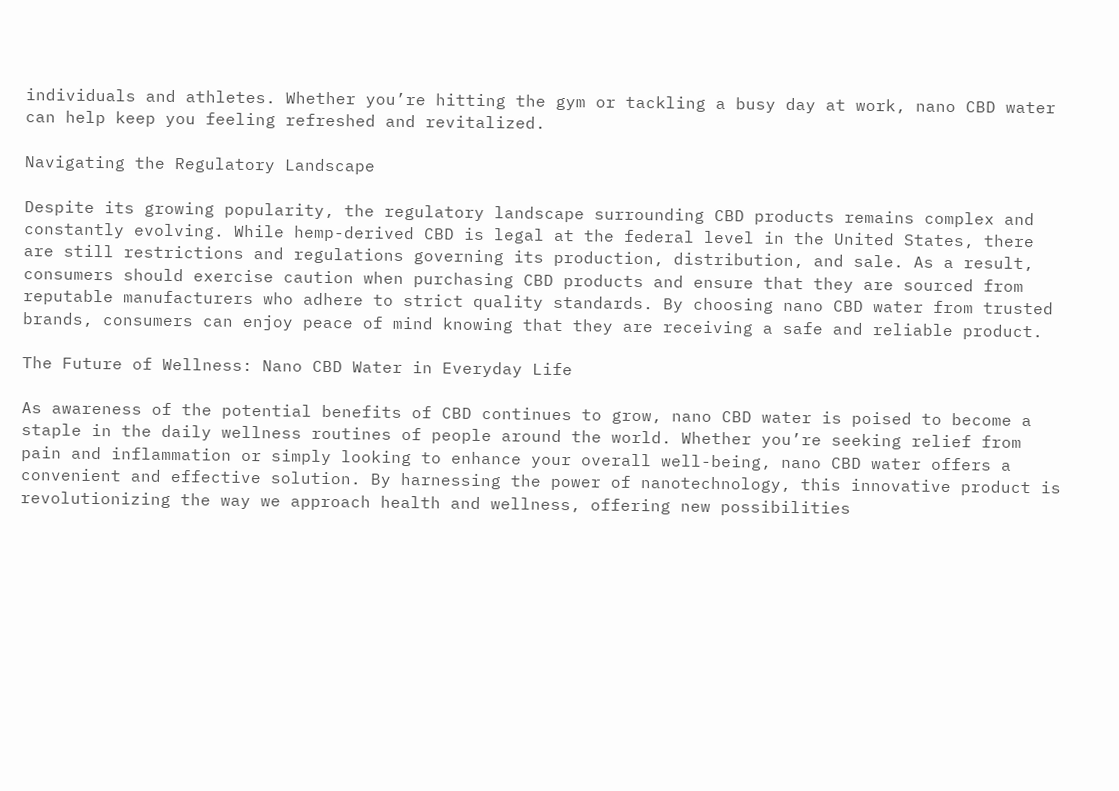individuals and athletes. Whether you’re hitting the gym or tackling a busy day at work, nano CBD water can help keep you feeling refreshed and revitalized.

Navigating the Regulatory Landscape

Despite its growing popularity, the regulatory landscape surrounding CBD products remains complex and constantly evolving. While hemp-derived CBD is legal at the federal level in the United States, there are still restrictions and regulations governing its production, distribution, and sale. As a result, consumers should exercise caution when purchasing CBD products and ensure that they are sourced from reputable manufacturers who adhere to strict quality standards. By choosing nano CBD water from trusted brands, consumers can enjoy peace of mind knowing that they are receiving a safe and reliable product.

The Future of Wellness: Nano CBD Water in Everyday Life

As awareness of the potential benefits of CBD continues to grow, nano CBD water is poised to become a staple in the daily wellness routines of people around the world. Whether you’re seeking relief from pain and inflammation or simply looking to enhance your overall well-being, nano CBD water offers a convenient and effective solution. By harnessing the power of nanotechnology, this innovative product is revolutionizing the way we approach health and wellness, offering new possibilities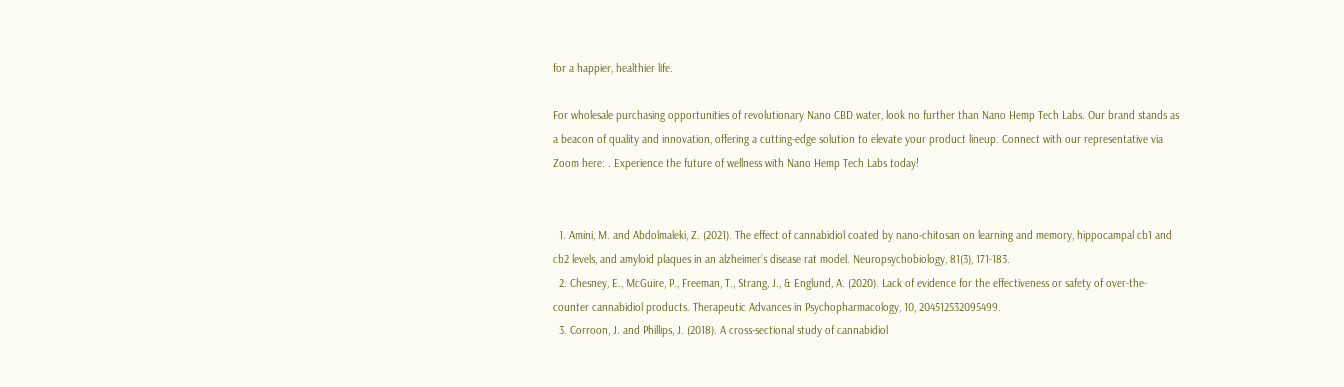for a happier, healthier life.

For wholesale purchasing opportunities of revolutionary Nano CBD water, look no further than Nano Hemp Tech Labs. Our brand stands as a beacon of quality and innovation, offering a cutting-edge solution to elevate your product lineup. Connect with our representative via Zoom here: . Experience the future of wellness with Nano Hemp Tech Labs today!


  1. Amini, M. and Abdolmaleki, Z. (2021). The effect of cannabidiol coated by nano-chitosan on learning and memory, hippocampal cb1 and cb2 levels, and amyloid plaques in an alzheimer’s disease rat model. Neuropsychobiology, 81(3), 171-183.
  2. Chesney, E., McGuire, P., Freeman, T., Strang, J., & Englund, A. (2020). Lack of evidence for the effectiveness or safety of over-the-counter cannabidiol products. Therapeutic Advances in Psychopharmacology, 10, 204512532095499.
  3. Corroon, J. and Phillips, J. (2018). A cross-sectional study of cannabidiol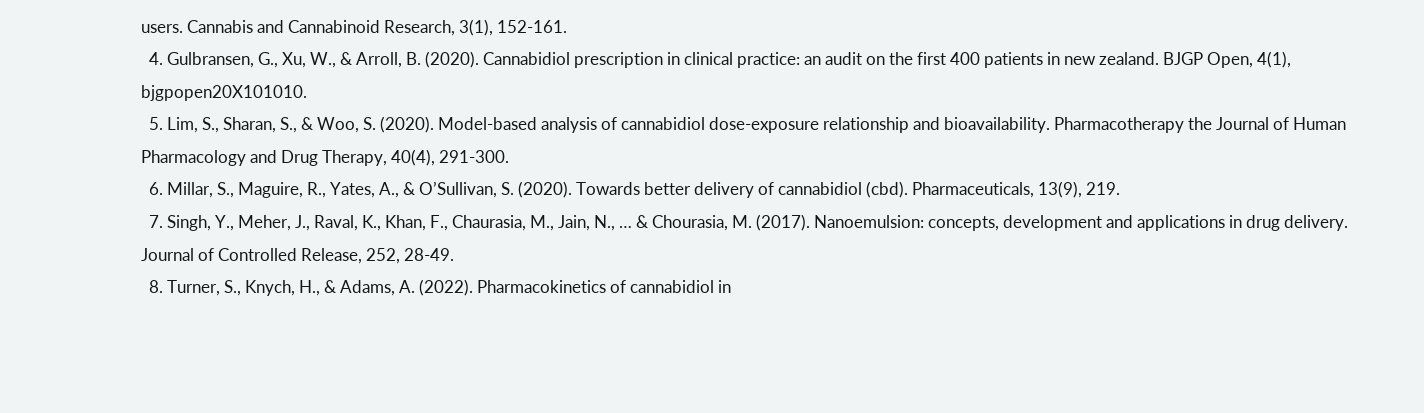users. Cannabis and Cannabinoid Research, 3(1), 152-161.
  4. Gulbransen, G., Xu, W., & Arroll, B. (2020). Cannabidiol prescription in clinical practice: an audit on the first 400 patients in new zealand. BJGP Open, 4(1), bjgpopen20X101010.
  5. Lim, S., Sharan, S., & Woo, S. (2020). Model‐based analysis of cannabidiol dose‐exposure relationship and bioavailability. Pharmacotherapy the Journal of Human Pharmacology and Drug Therapy, 40(4), 291-300.
  6. Millar, S., Maguire, R., Yates, A., & O’Sullivan, S. (2020). Towards better delivery of cannabidiol (cbd). Pharmaceuticals, 13(9), 219.
  7. Singh, Y., Meher, J., Raval, K., Khan, F., Chaurasia, M., Jain, N., … & Chourasia, M. (2017). Nanoemulsion: concepts, development and applications in drug delivery. Journal of Controlled Release, 252, 28-49.
  8. Turner, S., Knych, H., & Adams, A. (2022). Pharmacokinetics of cannabidiol in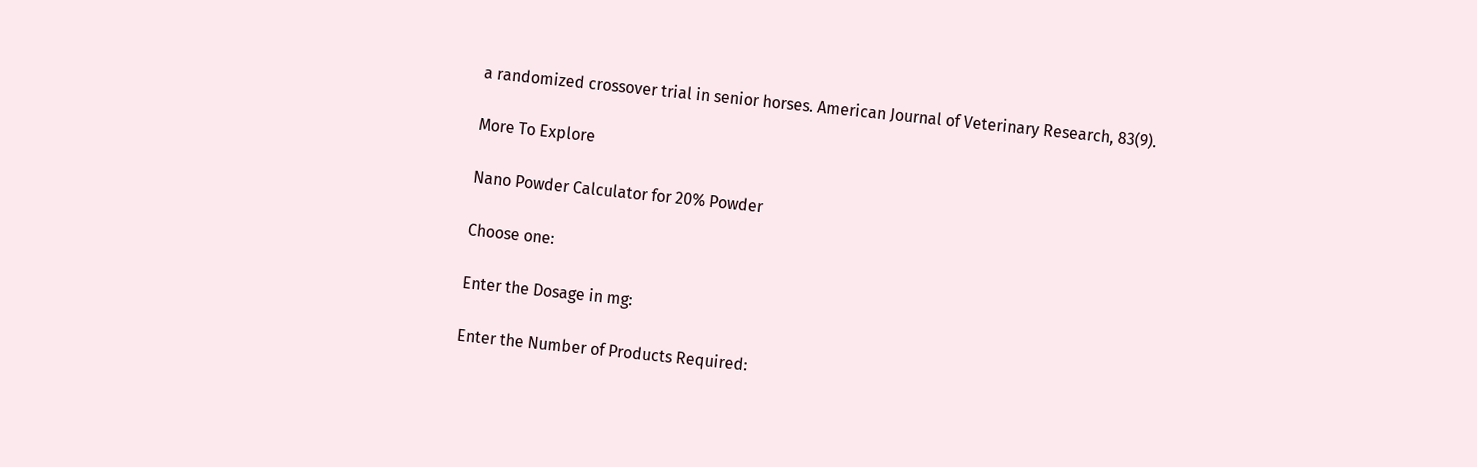a randomized crossover trial in senior horses. American Journal of Veterinary Research, 83(9).

More To Explore

Nano Powder Calculator for 20% Powder

Choose one:

Enter the Dosage in mg:

Enter the Number of Products Required: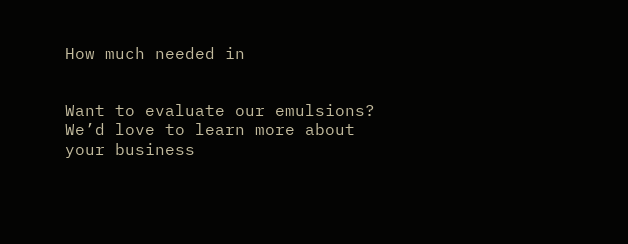How much needed in


Want to evaluate our emulsions? We’d love to learn more about your business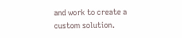and work to create a custom solution.